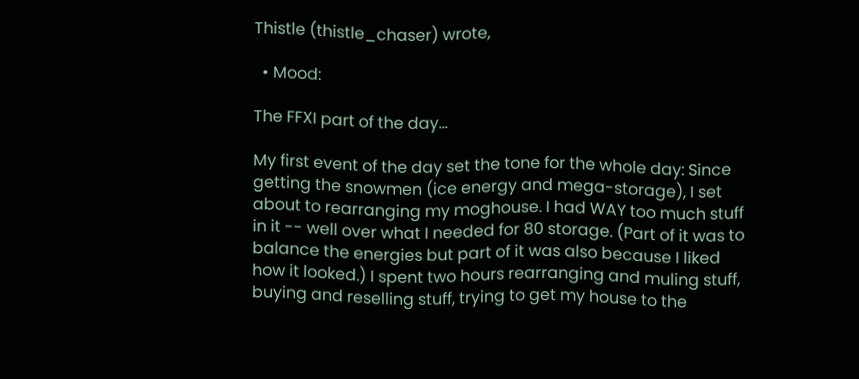Thistle (thistle_chaser) wrote,

  • Mood:

The FFXI part of the day...

My first event of the day set the tone for the whole day: Since getting the snowmen (ice energy and mega-storage), I set about to rearranging my moghouse. I had WAY too much stuff in it -- well over what I needed for 80 storage. (Part of it was to balance the energies but part of it was also because I liked how it looked.) I spent two hours rearranging and muling stuff, buying and reselling stuff, trying to get my house to the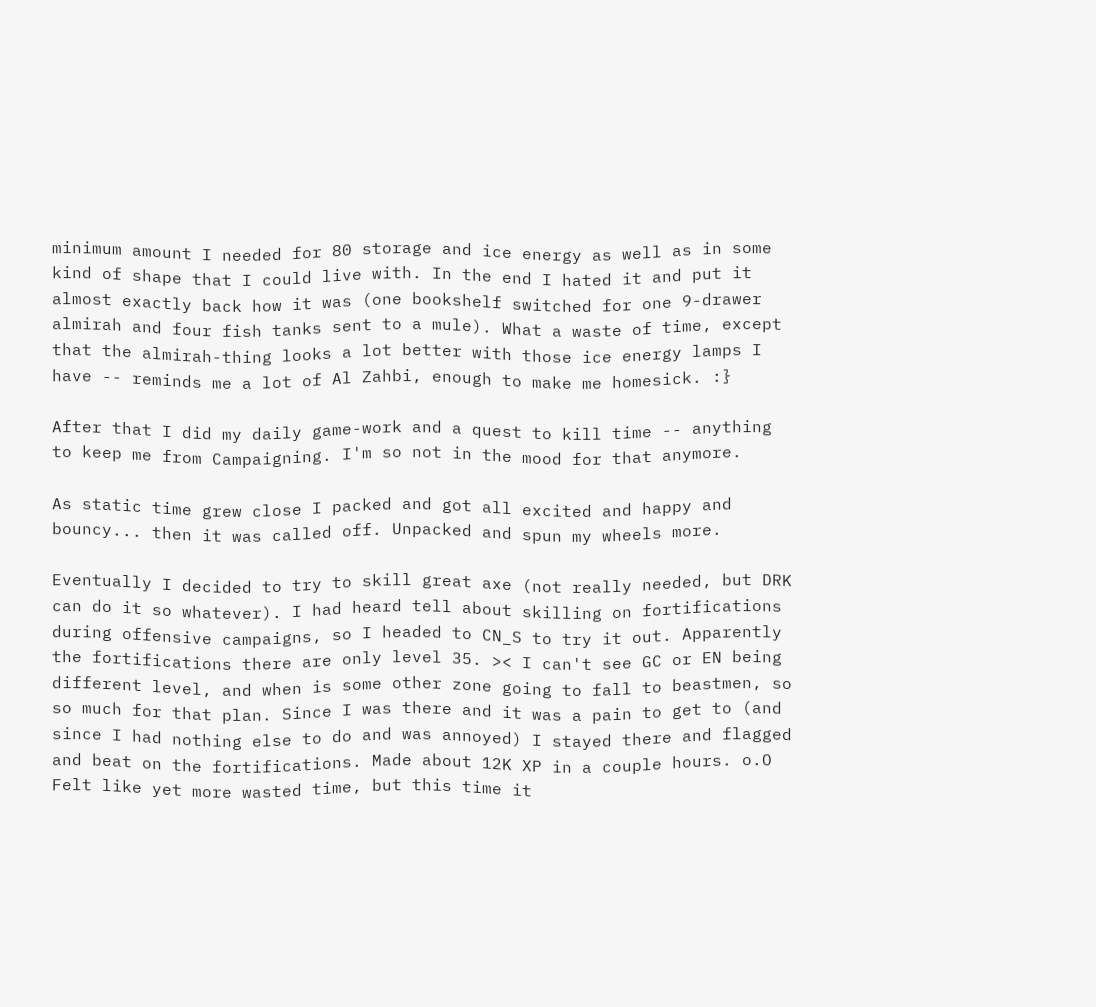minimum amount I needed for 80 storage and ice energy as well as in some kind of shape that I could live with. In the end I hated it and put it almost exactly back how it was (one bookshelf switched for one 9-drawer almirah and four fish tanks sent to a mule). What a waste of time, except that the almirah-thing looks a lot better with those ice energy lamps I have -- reminds me a lot of Al Zahbi, enough to make me homesick. :}

After that I did my daily game-work and a quest to kill time -- anything to keep me from Campaigning. I'm so not in the mood for that anymore.

As static time grew close I packed and got all excited and happy and bouncy... then it was called off. Unpacked and spun my wheels more.

Eventually I decided to try to skill great axe (not really needed, but DRK can do it so whatever). I had heard tell about skilling on fortifications during offensive campaigns, so I headed to CN_S to try it out. Apparently the fortifications there are only level 35. >< I can't see GC or EN being different level, and when is some other zone going to fall to beastmen, so so much for that plan. Since I was there and it was a pain to get to (and since I had nothing else to do and was annoyed) I stayed there and flagged and beat on the fortifications. Made about 12K XP in a couple hours. o.O Felt like yet more wasted time, but this time it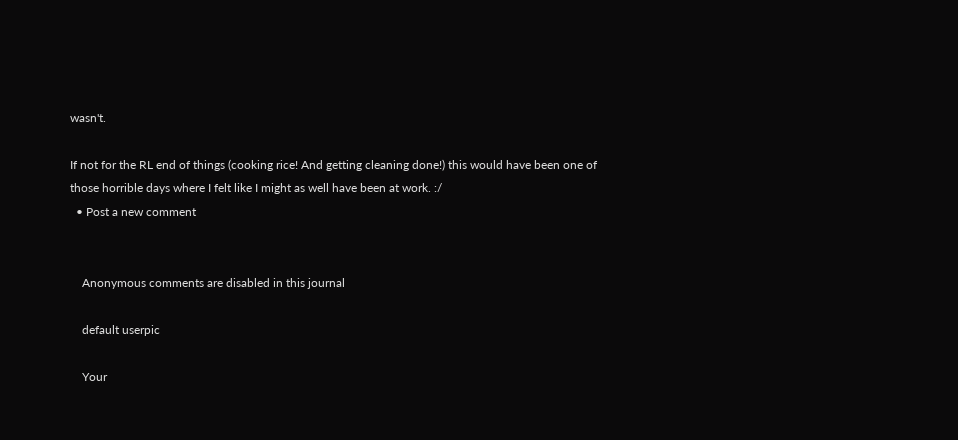wasn't.

If not for the RL end of things (cooking rice! And getting cleaning done!) this would have been one of those horrible days where I felt like I might as well have been at work. :/
  • Post a new comment


    Anonymous comments are disabled in this journal

    default userpic

    Your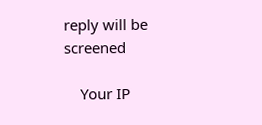reply will be screened

    Your IP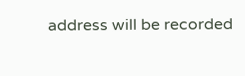address will be recorded